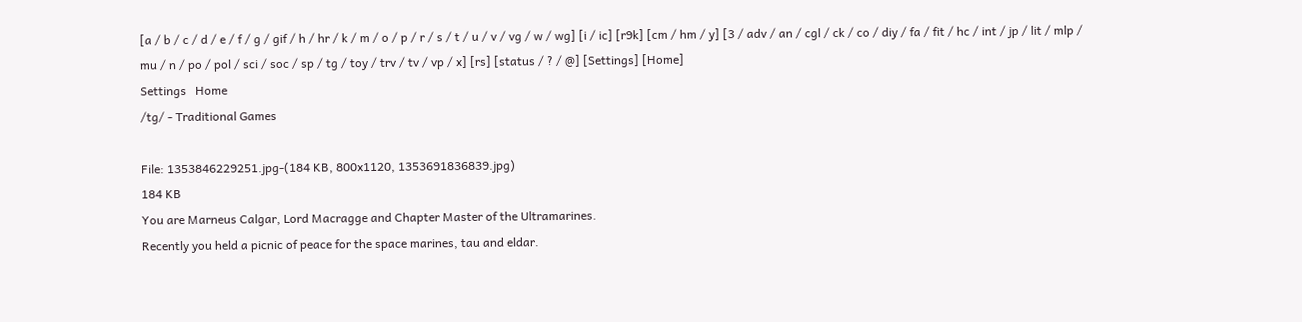[a / b / c / d / e / f / g / gif / h / hr / k / m / o / p / r / s / t / u / v / vg / w / wg] [i / ic] [r9k] [cm / hm / y] [3 / adv / an / cgl / ck / co / diy / fa / fit / hc / int / jp / lit / mlp / mu / n / po / pol / sci / soc / sp / tg / toy / trv / tv / vp / x] [rs] [status / ? / @] [Settings] [Home]
Settings   Home
/tg/ - Traditional Games

File: 1353846229251.jpg-(184 KB, 800x1120, 1353691836839.jpg)
184 KB
You are Marneus Calgar, Lord Macragge and Chapter Master of the Ultramarines.
Recently you held a picnic of peace for the space marines, tau and eldar.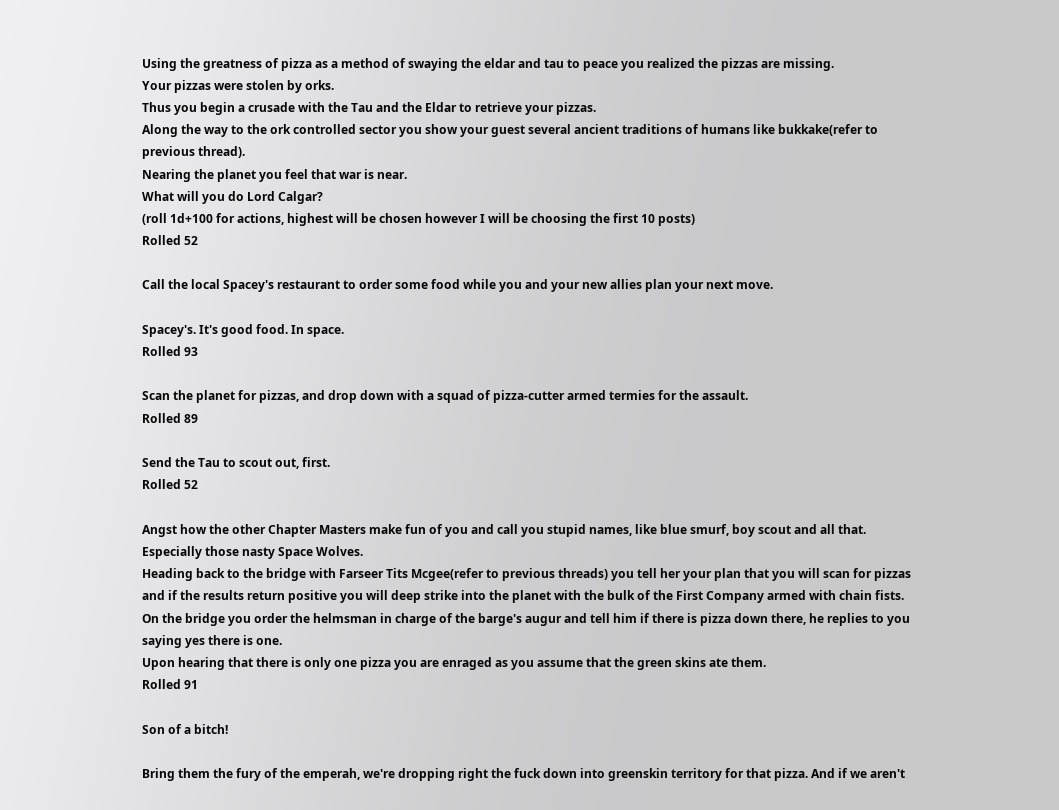Using the greatness of pizza as a method of swaying the eldar and tau to peace you realized the pizzas are missing.
Your pizzas were stolen by orks.
Thus you begin a crusade with the Tau and the Eldar to retrieve your pizzas.
Along the way to the ork controlled sector you show your guest several ancient traditions of humans like bukkake(refer to previous thread).
Nearing the planet you feel that war is near.
What will you do Lord Calgar?
(roll 1d+100 for actions, highest will be chosen however I will be choosing the first 10 posts)
Rolled 52

Call the local Spacey's restaurant to order some food while you and your new allies plan your next move.

Spacey's. It's good food. In space.
Rolled 93

Scan the planet for pizzas, and drop down with a squad of pizza-cutter armed termies for the assault.
Rolled 89

Send the Tau to scout out, first.
Rolled 52

Angst how the other Chapter Masters make fun of you and call you stupid names, like blue smurf, boy scout and all that.
Especially those nasty Space Wolves.
Heading back to the bridge with Farseer Tits Mcgee(refer to previous threads) you tell her your plan that you will scan for pizzas and if the results return positive you will deep strike into the planet with the bulk of the First Company armed with chain fists.
On the bridge you order the helmsman in charge of the barge's augur and tell him if there is pizza down there, he replies to you saying yes there is one.
Upon hearing that there is only one pizza you are enraged as you assume that the green skins ate them.
Rolled 91

Son of a bitch!

Bring them the fury of the emperah, we're dropping right the fuck down into greenskin territory for that pizza. And if we aren't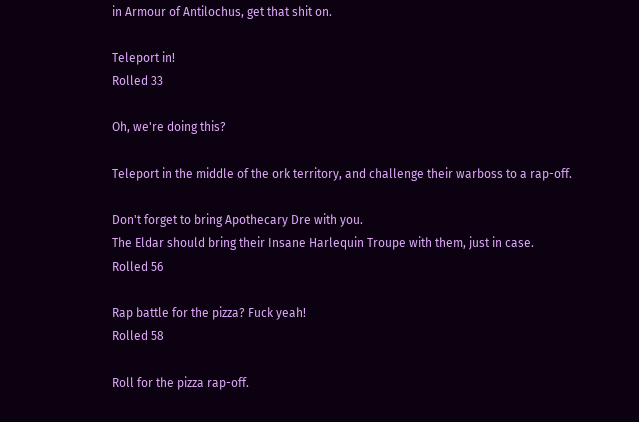in Armour of Antilochus, get that shit on.

Teleport in!
Rolled 33

Oh, we're doing this?

Teleport in the middle of the ork territory, and challenge their warboss to a rap-off.

Don't forget to bring Apothecary Dre with you.
The Eldar should bring their Insane Harlequin Troupe with them, just in case.
Rolled 56

Rap battle for the pizza? Fuck yeah!
Rolled 58

Roll for the pizza rap-off.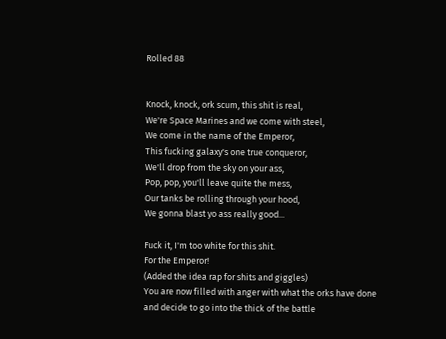Rolled 88


Knock, knock, ork scum, this shit is real,
We're Space Marines and we come with steel,
We come in the name of the Emperor,
This fucking galaxy's one true conqueror,
We'll drop from the sky on your ass,
Pop, pop, you'll leave quite the mess,
Our tanks be rolling through your hood,
We gonna blast yo ass really good...

Fuck it, I'm too white for this shit.
For the Emperor!
(Added the idea rap for shits and giggles)
You are now filled with anger with what the orks have done and decide to go into the thick of the battle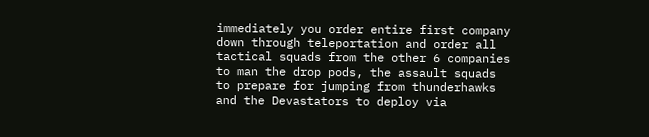immediately you order entire first company down through teleportation and order all tactical squads from the other 6 companies to man the drop pods, the assault squads to prepare for jumping from thunderhawks and the Devastators to deploy via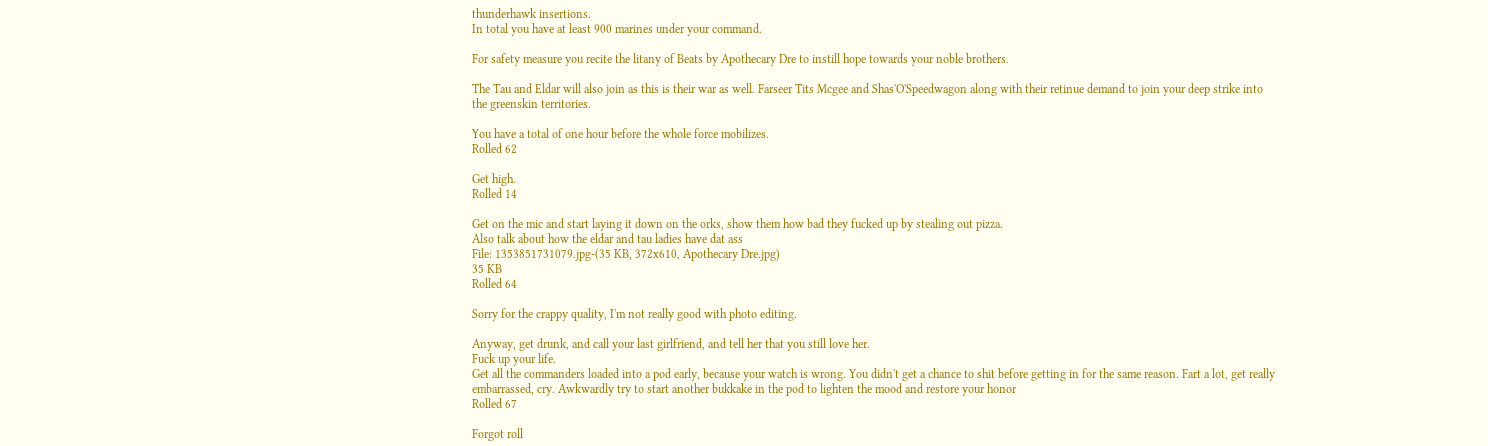thunderhawk insertions.
In total you have at least 900 marines under your command.

For safety measure you recite the litany of Beats by Apothecary Dre to instill hope towards your noble brothers.

The Tau and Eldar will also join as this is their war as well. Farseer Tits Mcgee and Shas'O'Speedwagon along with their retinue demand to join your deep strike into the greenskin territories.

You have a total of one hour before the whole force mobilizes.
Rolled 62

Get high.
Rolled 14

Get on the mic and start laying it down on the orks, show them how bad they fucked up by stealing out pizza.
Also talk about how the eldar and tau ladies have dat ass
File: 1353851731079.jpg-(35 KB, 372x610, Apothecary Dre.jpg)
35 KB
Rolled 64

Sorry for the crappy quality, I'm not really good with photo editing.

Anyway, get drunk, and call your last girlfriend, and tell her that you still love her.
Fuck up your life.
Get all the commanders loaded into a pod early, because your watch is wrong. You didn't get a chance to shit before getting in for the same reason. Fart a lot, get really embarrassed, cry. Awkwardly try to start another bukkake in the pod to lighten the mood and restore your honor
Rolled 67

Forgot roll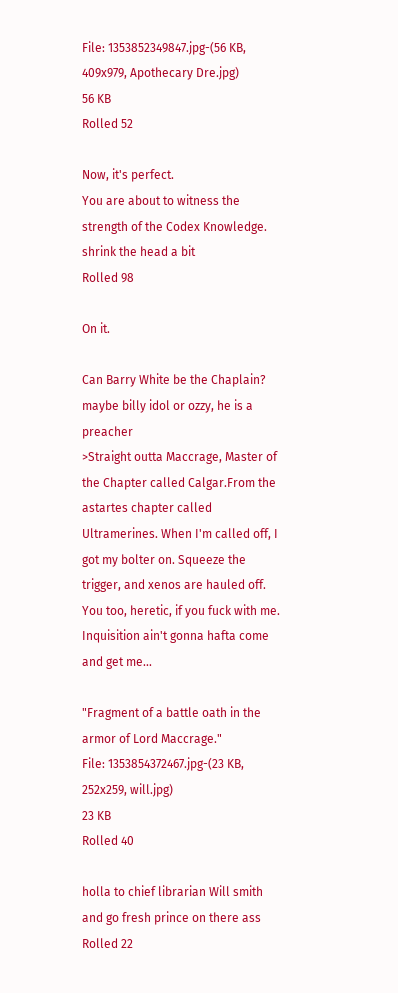File: 1353852349847.jpg-(56 KB, 409x979, Apothecary Dre.jpg)
56 KB
Rolled 52

Now, it's perfect.
You are about to witness the strength of the Codex Knowledge.
shrink the head a bit
Rolled 98

On it.

Can Barry White be the Chaplain?
maybe billy idol or ozzy, he is a preacher
>Straight outta Maccrage, Master of the Chapter called Calgar.From the astartes chapter called Ultramerines. When I'm called off, I got my bolter on. Squeeze the trigger, and xenos are hauled off. You too, heretic, if you fuck with me. Inquisition ain't gonna hafta come and get me...

"Fragment of a battle oath in the armor of Lord Maccrage."
File: 1353854372467.jpg-(23 KB, 252x259, will.jpg)
23 KB
Rolled 40

holla to chief librarian Will smith and go fresh prince on there ass
Rolled 22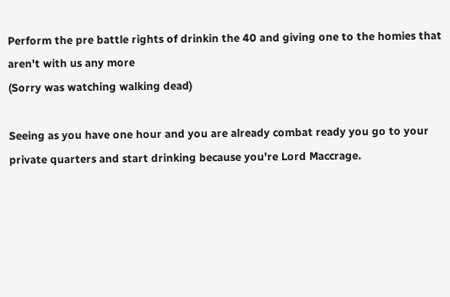Perform the pre battle rights of drinkin the 40 and giving one to the homies that aren't with us any more
(Sorry was watching walking dead)

Seeing as you have one hour and you are already combat ready you go to your private quarters and start drinking because you're Lord Maccrage.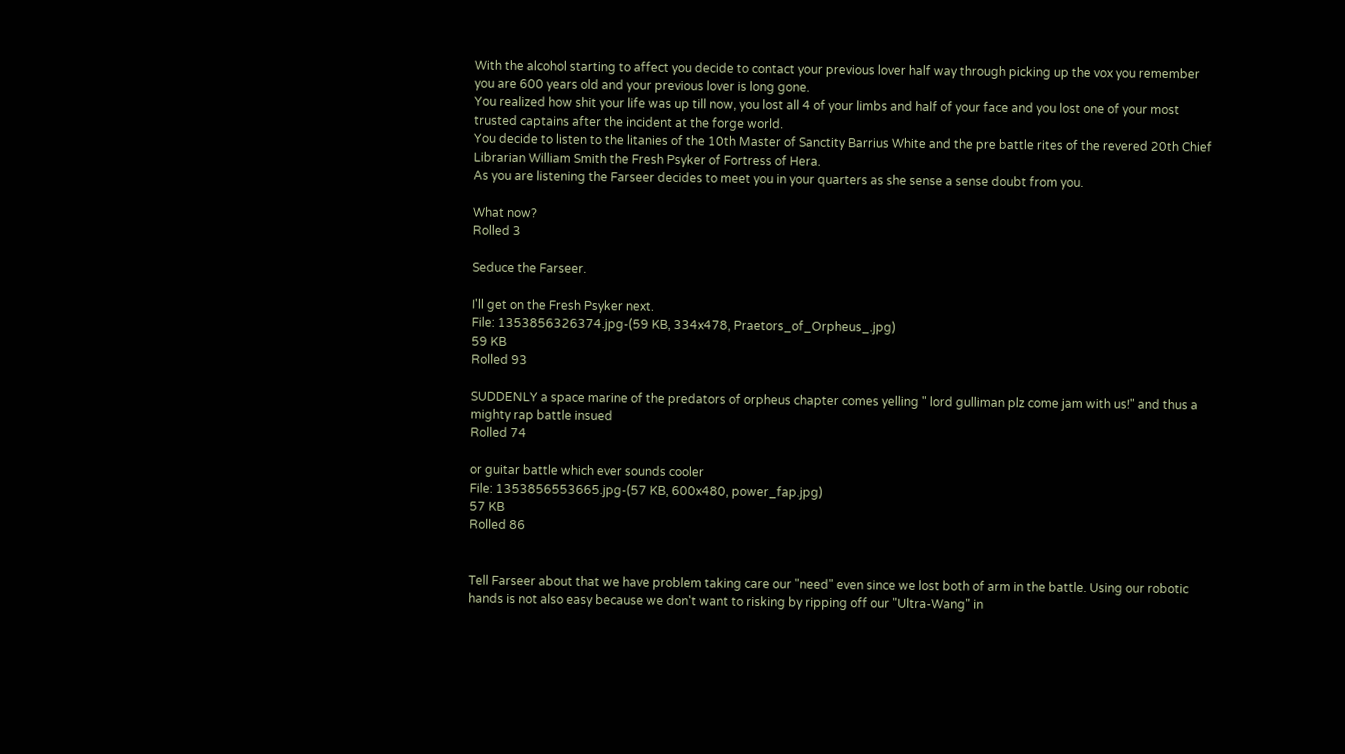With the alcohol starting to affect you decide to contact your previous lover half way through picking up the vox you remember you are 600 years old and your previous lover is long gone.
You realized how shit your life was up till now, you lost all 4 of your limbs and half of your face and you lost one of your most trusted captains after the incident at the forge world.
You decide to listen to the litanies of the 10th Master of Sanctity Barrius White and the pre battle rites of the revered 20th Chief Librarian William Smith the Fresh Psyker of Fortress of Hera.
As you are listening the Farseer decides to meet you in your quarters as she sense a sense doubt from you.

What now?
Rolled 3

Seduce the Farseer.

I'll get on the Fresh Psyker next.
File: 1353856326374.jpg-(59 KB, 334x478, Praetors_of_Orpheus_.jpg)
59 KB
Rolled 93

SUDDENLY a space marine of the predators of orpheus chapter comes yelling " lord gulliman plz come jam with us!" and thus a mighty rap battle insued
Rolled 74

or guitar battle which ever sounds cooler
File: 1353856553665.jpg-(57 KB, 600x480, power_fap.jpg)
57 KB
Rolled 86


Tell Farseer about that we have problem taking care our "need" even since we lost both of arm in the battle. Using our robotic hands is not also easy because we don't want to risking by ripping off our "Ultra-Wang" in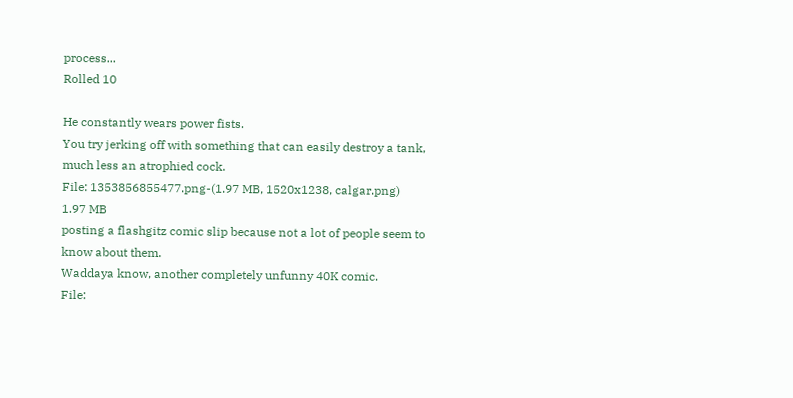process...
Rolled 10

He constantly wears power fists.
You try jerking off with something that can easily destroy a tank, much less an atrophied cock.
File: 1353856855477.png-(1.97 MB, 1520x1238, calgar.png)
1.97 MB
posting a flashgitz comic slip because not a lot of people seem to know about them.
Waddaya know, another completely unfunny 40K comic.
File: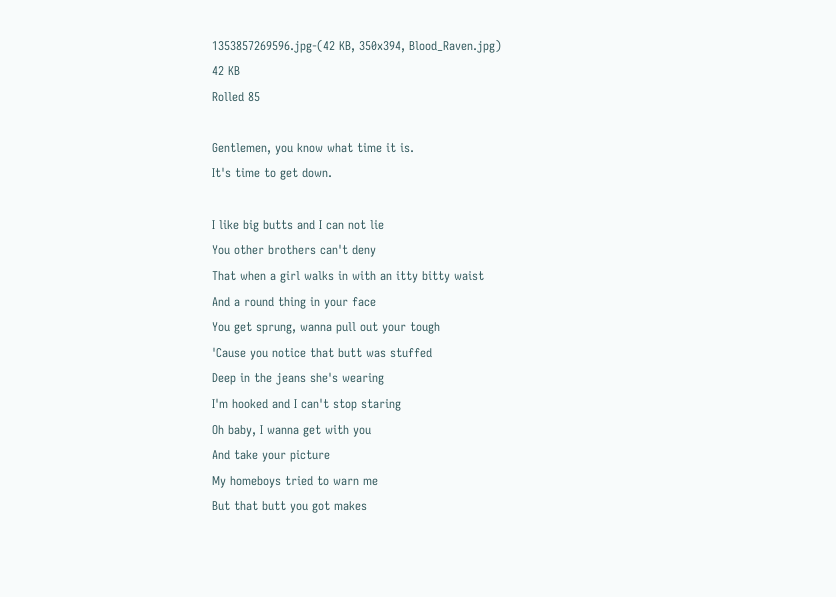1353857269596.jpg-(42 KB, 350x394, Blood_Raven.jpg)
42 KB
Rolled 85

Gentlemen, you know what time it is.
It's time to get down.

I like big butts and I can not lie
You other brothers can't deny
That when a girl walks in with an itty bitty waist
And a round thing in your face
You get sprung, wanna pull out your tough
'Cause you notice that butt was stuffed
Deep in the jeans she's wearing
I'm hooked and I can't stop staring
Oh baby, I wanna get with you
And take your picture
My homeboys tried to warn me
But that butt you got makes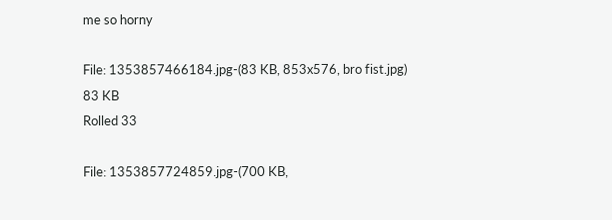me so horny

File: 1353857466184.jpg-(83 KB, 853x576, bro fist.jpg)
83 KB
Rolled 33

File: 1353857724859.jpg-(700 KB,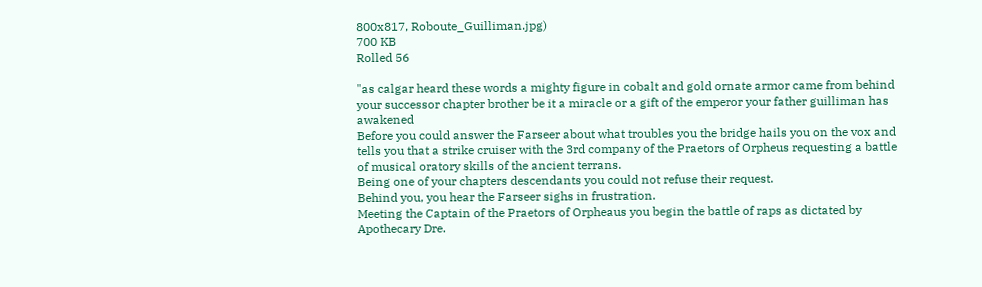800x817, Roboute_Guilliman.jpg)
700 KB
Rolled 56

"as calgar heard these words a mighty figure in cobalt and gold ornate armor came from behind your successor chapter brother be it a miracle or a gift of the emperor your father guilliman has awakened
Before you could answer the Farseer about what troubles you the bridge hails you on the vox and tells you that a strike cruiser with the 3rd company of the Praetors of Orpheus requesting a battle of musical oratory skills of the ancient terrans.
Being one of your chapters descendants you could not refuse their request.
Behind you, you hear the Farseer sighs in frustration.
Meeting the Captain of the Praetors of Orpheaus you begin the battle of raps as dictated by Apothecary Dre.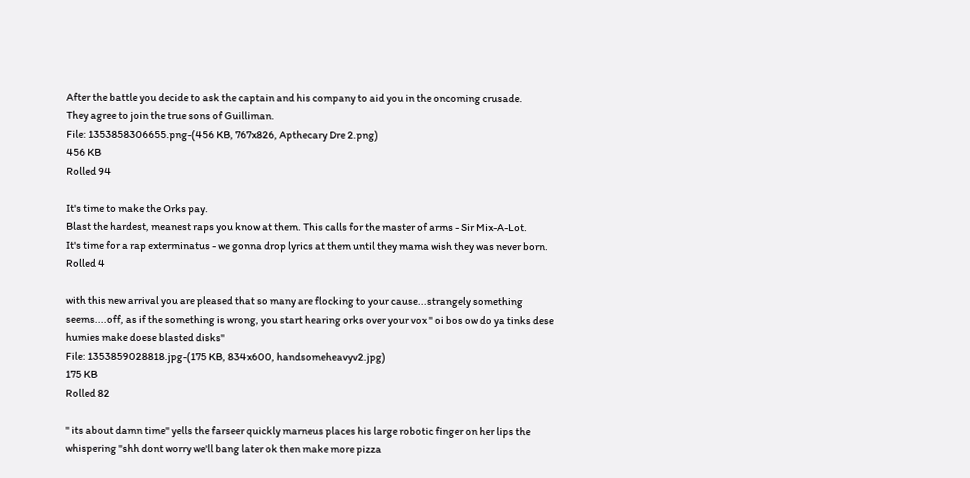After the battle you decide to ask the captain and his company to aid you in the oncoming crusade.
They agree to join the true sons of Guilliman.
File: 1353858306655.png-(456 KB, 767x826, Apthecary Dre 2.png)
456 KB
Rolled 94

It's time to make the Orks pay.
Blast the hardest, meanest raps you know at them. This calls for the master of arms - Sir Mix-A-Lot.
It's time for a rap exterminatus - we gonna drop lyrics at them until they mama wish they was never born.
Rolled 4

with this new arrival you are pleased that so many are flocking to your cause...strangely something seems....off, as if the something is wrong, you start hearing orks over your vox " oi bos ow do ya tinks dese humies make doese blasted disks"
File: 1353859028818.jpg-(175 KB, 834x600, handsomeheavyv2.jpg)
175 KB
Rolled 82

" its about damn time" yells the farseer quickly marneus places his large robotic finger on her lips the whispering "shh dont worry we'll bang later ok then make more pizza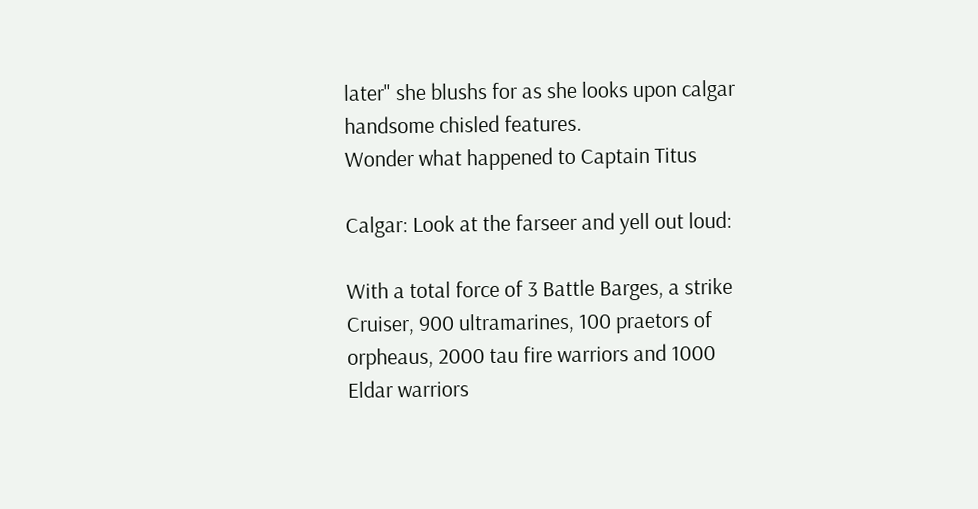later" she blushs for as she looks upon calgar handsome chisled features.
Wonder what happened to Captain Titus

Calgar: Look at the farseer and yell out loud:

With a total force of 3 Battle Barges, a strike Cruiser, 900 ultramarines, 100 praetors of orpheaus, 2000 tau fire warriors and 1000 Eldar warriors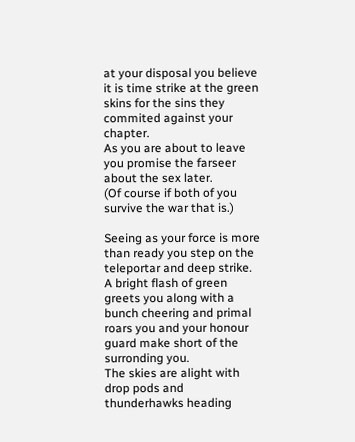at your disposal you believe it is time strike at the green skins for the sins they commited against your chapter.
As you are about to leave you promise the farseer about the sex later.
(Of course if both of you survive the war that is.)

Seeing as your force is more than ready you step on the teleportar and deep strike.
A bright flash of green greets you along with a bunch cheering and primal roars you and your honour guard make short of the surronding you.
The skies are alight with drop pods and thunderhawks heading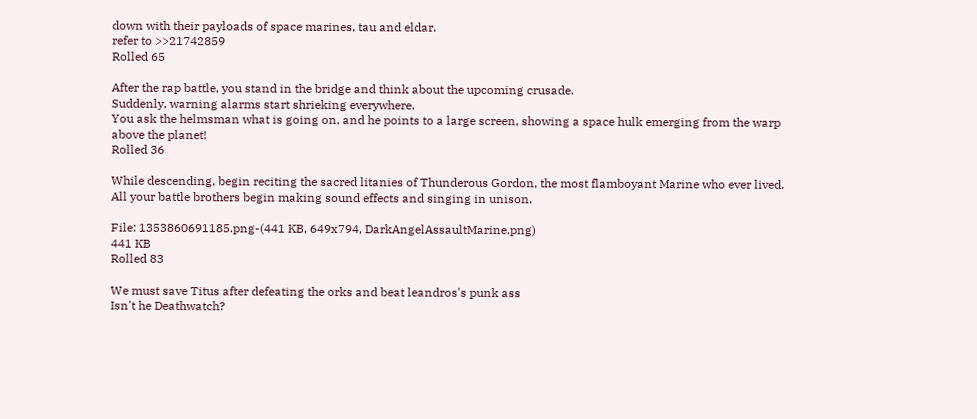down with their payloads of space marines, tau and eldar.
refer to >>21742859
Rolled 65

After the rap battle, you stand in the bridge and think about the upcoming crusade.
Suddenly, warning alarms start shrieking everywhere.
You ask the helmsman what is going on, and he points to a large screen, showing a space hulk emerging from the warp above the planet!
Rolled 36

While descending, begin reciting the sacred litanies of Thunderous Gordon, the most flamboyant Marine who ever lived.
All your battle brothers begin making sound effects and singing in unison.

File: 1353860691185.png-(441 KB, 649x794, DarkAngelAssaultMarine.png)
441 KB
Rolled 83

We must save Titus after defeating the orks and beat leandros's punk ass
Isn't he Deathwatch?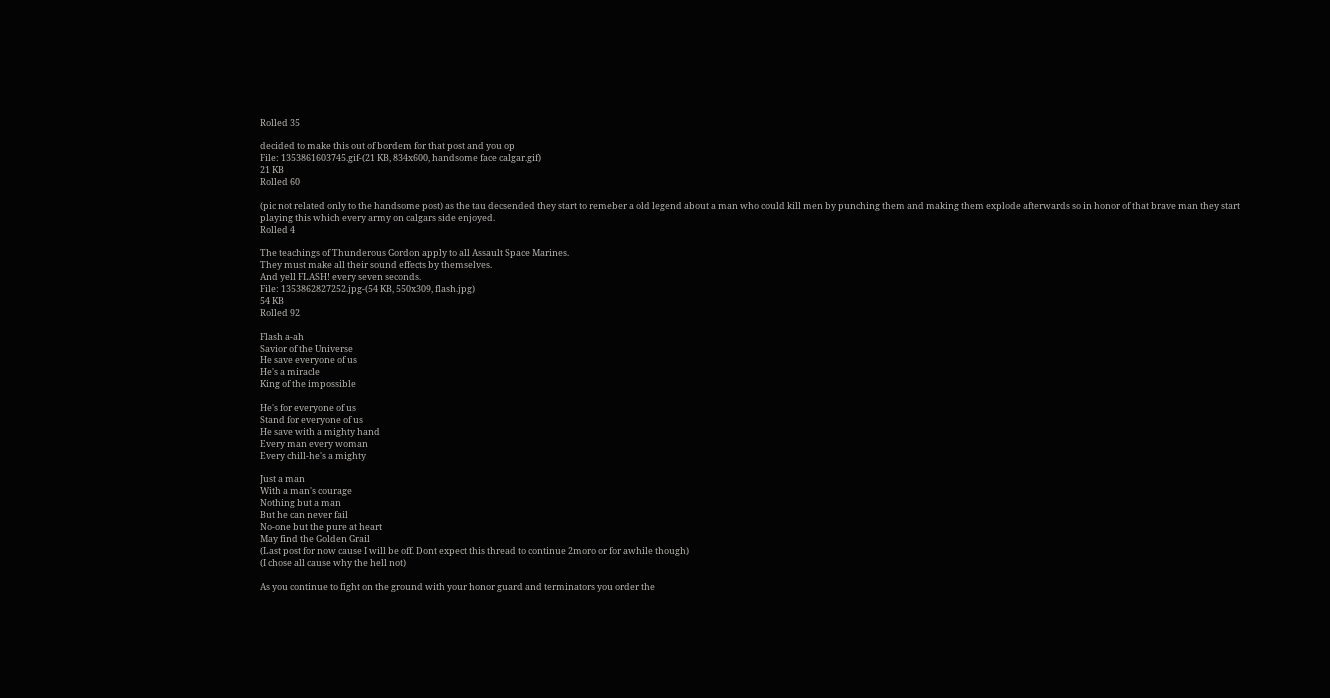Rolled 35

decided to make this out of bordem for that post and you op
File: 1353861603745.gif-(21 KB, 834x600, handsome face calgar.gif)
21 KB
Rolled 60

(pic not related only to the handsome post) as the tau decsended they start to remeber a old legend about a man who could kill men by punching them and making them explode afterwards so in honor of that brave man they start playing this which every army on calgars side enjoyed.
Rolled 4

The teachings of Thunderous Gordon apply to all Assault Space Marines.
They must make all their sound effects by themselves.
And yell FLASH! every seven seconds.
File: 1353862827252.jpg-(54 KB, 550x309, flash.jpg)
54 KB
Rolled 92

Flash a-ah
Savior of the Universe
He save everyone of us
He's a miracle
King of the impossible

He's for everyone of us
Stand for everyone of us
He save with a mighty hand
Every man every woman
Every chill-he's a mighty

Just a man
With a man's courage
Nothing but a man
But he can never fail
No-one but the pure at heart
May find the Golden Grail
(Last post for now cause I will be off. Dont expect this thread to continue 2moro or for awhile though)
(I chose all cause why the hell not)

As you continue to fight on the ground with your honor guard and terminators you order the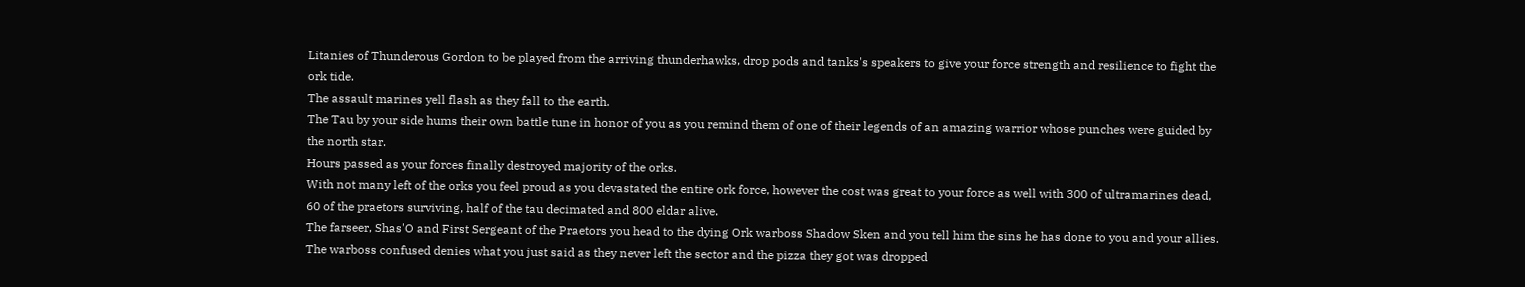Litanies of Thunderous Gordon to be played from the arriving thunderhawks, drop pods and tanks's speakers to give your force strength and resilience to fight the ork tide.
The assault marines yell flash as they fall to the earth.
The Tau by your side hums their own battle tune in honor of you as you remind them of one of their legends of an amazing warrior whose punches were guided by the north star.
Hours passed as your forces finally destroyed majority of the orks.
With not many left of the orks you feel proud as you devastated the entire ork force, however the cost was great to your force as well with 300 of ultramarines dead, 60 of the praetors surviving, half of the tau decimated and 800 eldar alive.
The farseer, Shas'O and First Sergeant of the Praetors you head to the dying Ork warboss Shadow Sken and you tell him the sins he has done to you and your allies.
The warboss confused denies what you just said as they never left the sector and the pizza they got was dropped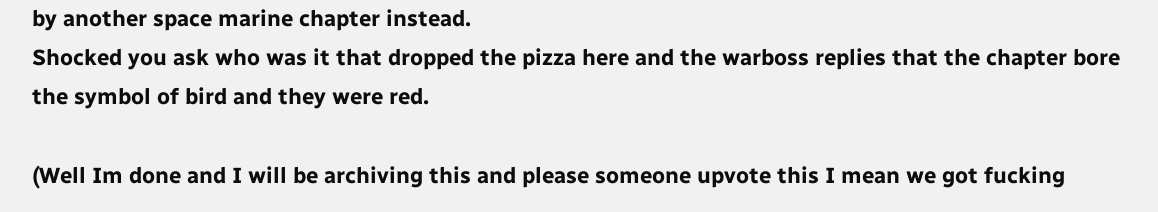by another space marine chapter instead.
Shocked you ask who was it that dropped the pizza here and the warboss replies that the chapter bore the symbol of bird and they were red.

(Well Im done and I will be archiving this and please someone upvote this I mean we got fucking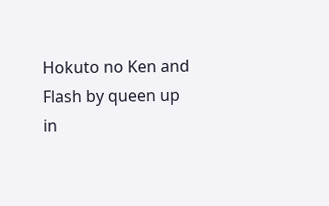Hokuto no Ken and Flash by queen up in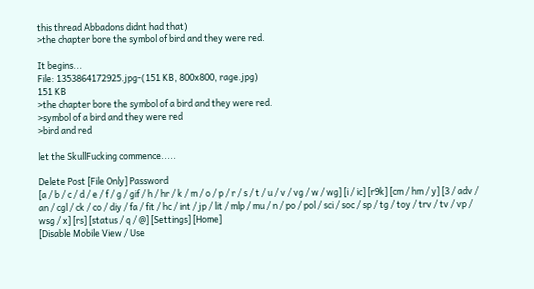this thread Abbadons didnt had that)
>the chapter bore the symbol of bird and they were red.

It begins...
File: 1353864172925.jpg-(151 KB, 800x800, rage.jpg)
151 KB
>the chapter bore the symbol of a bird and they were red.
>symbol of a bird and they were red
>bird and red

let the SkullFucking commence.....

Delete Post [File Only] Password
[a / b / c / d / e / f / g / gif / h / hr / k / m / o / p / r / s / t / u / v / vg / w / wg] [i / ic] [r9k] [cm / hm / y] [3 / adv / an / cgl / ck / co / diy / fa / fit / hc / int / jp / lit / mlp / mu / n / po / pol / sci / soc / sp / tg / toy / trv / tv / vp / wsg / x] [rs] [status / q / @] [Settings] [Home]
[Disable Mobile View / Use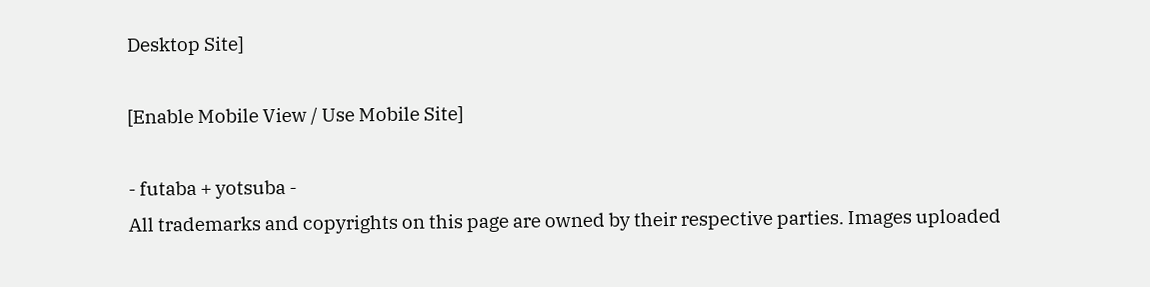Desktop Site]

[Enable Mobile View / Use Mobile Site]

- futaba + yotsuba -
All trademarks and copyrights on this page are owned by their respective parties. Images uploaded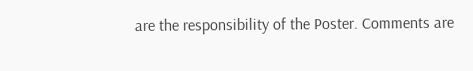are the responsibility of the Poster. Comments are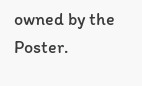owned by the Poster.